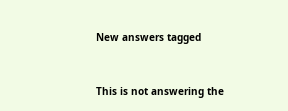New answers tagged


This is not answering the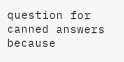question for canned answers because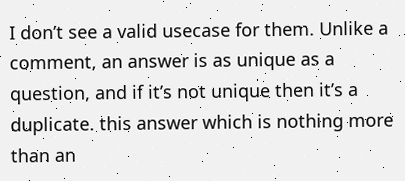I don’t see a valid usecase for them. Unlike a comment, an answer is as unique as a question, and if it’s not unique then it’s a duplicate. this answer which is nothing more than an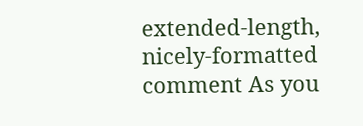extended-length, nicely-formatted comment As you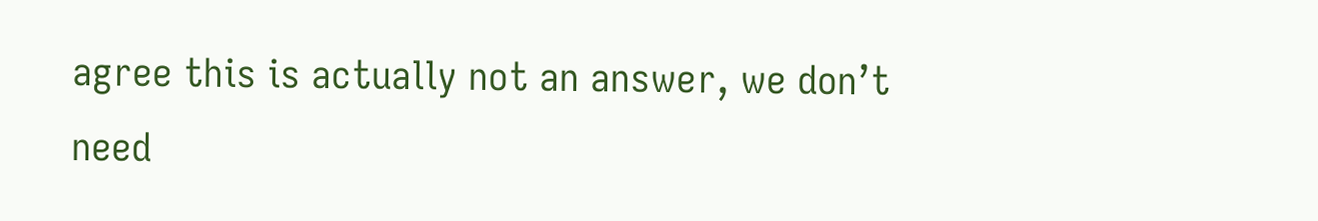agree this is actually not an answer, we don’t need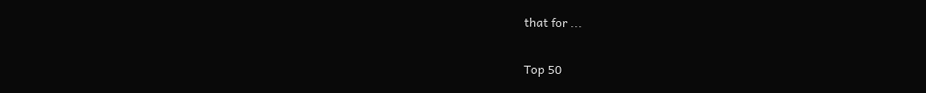that for ...

Top 50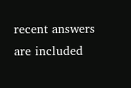recent answers are included